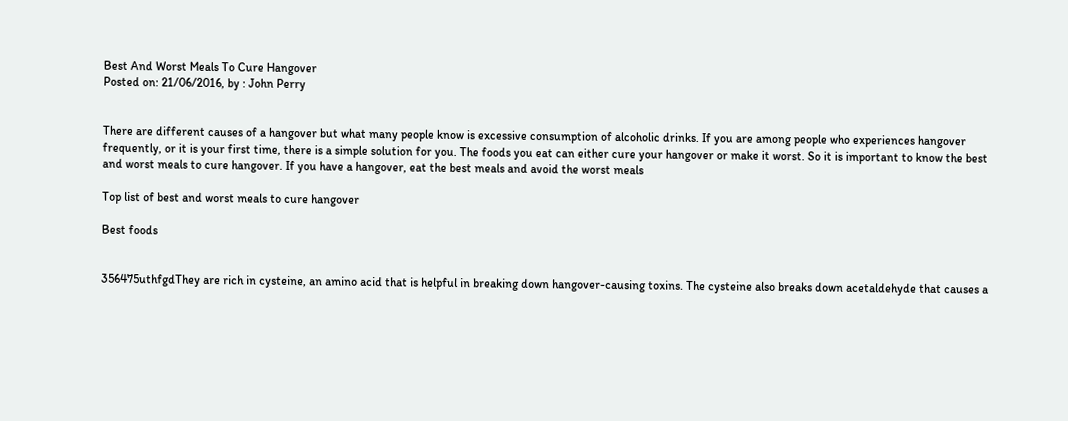Best And Worst Meals To Cure Hangover
Posted on: 21/06/2016, by : John Perry


There are different causes of a hangover but what many people know is excessive consumption of alcoholic drinks. If you are among people who experiences hangover frequently, or it is your first time, there is a simple solution for you. The foods you eat can either cure your hangover or make it worst. So it is important to know the best and worst meals to cure hangover. If you have a hangover, eat the best meals and avoid the worst meals

Top list of best and worst meals to cure hangover

Best foods


356475uthfgdThey are rich in cysteine, an amino acid that is helpful in breaking down hangover-causing toxins. The cysteine also breaks down acetaldehyde that causes a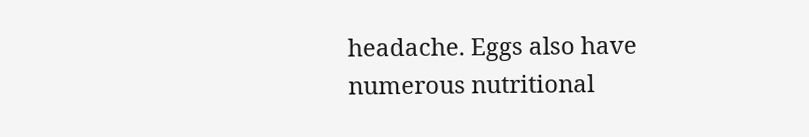headache. Eggs also have numerous nutritional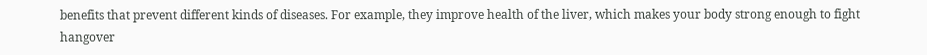benefits that prevent different kinds of diseases. For example, they improve health of the liver, which makes your body strong enough to fight hangover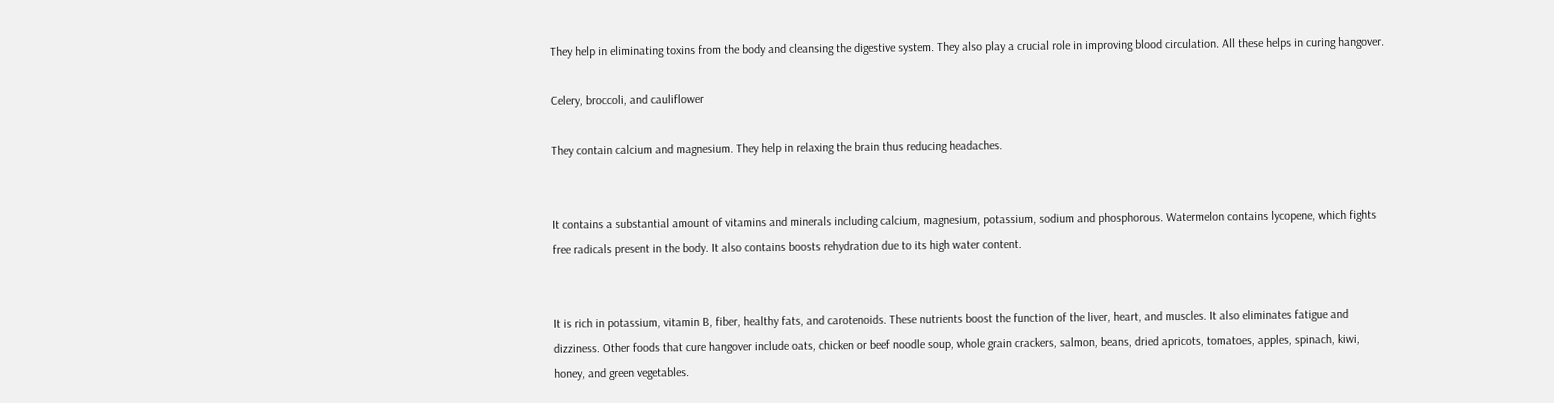They help in eliminating toxins from the body and cleansing the digestive system. They also play a crucial role in improving blood circulation. All these helps in curing hangover.

Celery, broccoli, and cauliflower

They contain calcium and magnesium. They help in relaxing the brain thus reducing headaches.


It contains a substantial amount of vitamins and minerals including calcium, magnesium, potassium, sodium and phosphorous. Watermelon contains lycopene, which fights free radicals present in the body. It also contains boosts rehydration due to its high water content.


It is rich in potassium, vitamin B, fiber, healthy fats, and carotenoids. These nutrients boost the function of the liver, heart, and muscles. It also eliminates fatigue and dizziness. Other foods that cure hangover include oats, chicken or beef noodle soup, whole grain crackers, salmon, beans, dried apricots, tomatoes, apples, spinach, kiwi, honey, and green vegetables.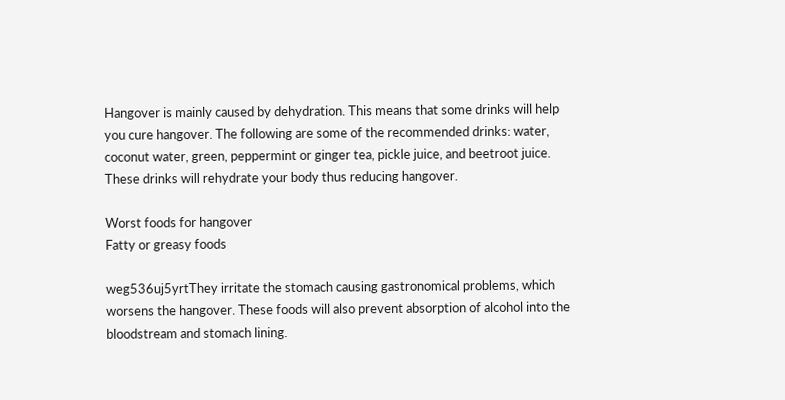Hangover is mainly caused by dehydration. This means that some drinks will help you cure hangover. The following are some of the recommended drinks: water, coconut water, green, peppermint or ginger tea, pickle juice, and beetroot juice. These drinks will rehydrate your body thus reducing hangover.

Worst foods for hangover
Fatty or greasy foods

weg536uj5yrtThey irritate the stomach causing gastronomical problems, which worsens the hangover. These foods will also prevent absorption of alcohol into the bloodstream and stomach lining.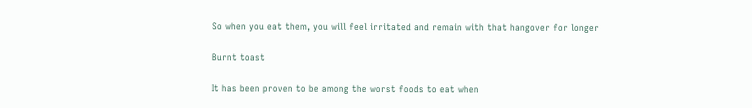So when you eat them, you will feel irritated and remain with that hangover for longer

Burnt toast

It has been proven to be among the worst foods to eat when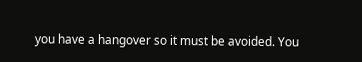you have a hangover so it must be avoided. You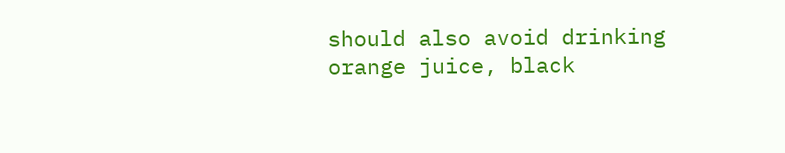should also avoid drinking orange juice, black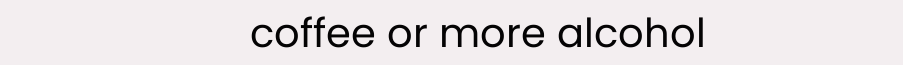coffee or more alcohol